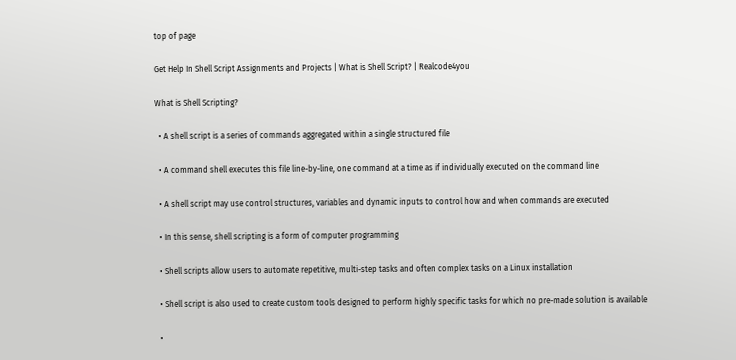top of page

Get Help In Shell Script Assignments and Projects | What is Shell Script? | Realcode4you

What is Shell Scripting?

  • A shell script is a series of commands aggregated within a single structured file

  • A command shell executes this file line-by-line, one command at a time as if individually executed on the command line

  • A shell script may use control structures, variables and dynamic inputs to control how and when commands are executed

  • In this sense, shell scripting is a form of computer programming

  • Shell scripts allow users to automate repetitive, multi-step tasks and often complex tasks on a Linux installation

  • Shell script is also used to create custom tools designed to perform highly specific tasks for which no pre-made solution is available

  •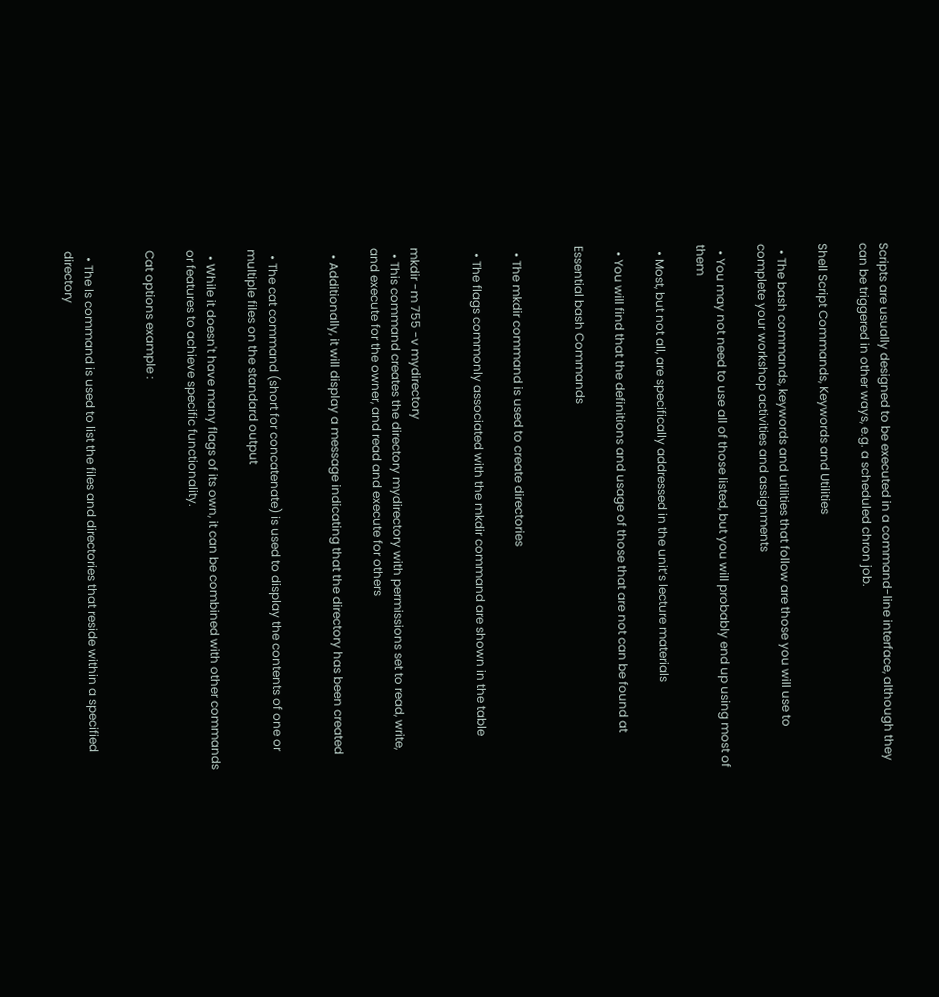Scripts are usually designed to be executed in a command-line interface, although they can be triggered in other ways, e.g. a scheduled chron job.

Shell Script Commands, Keywords and Utilities

  • The bash commands, keywords and utilities that follow are those you will use to complete your workshop activities and assignments

  • You may not need to use all of those listed, but you will probably end up using most of them

  • Most, but not all, are specifically addressed in the unit’s lecture materials

  • You will find that the definitions and usage of those that are not can be found at

Essential bash Commands


  • The mkdir command is used to create directories

  • The flags commonly associated with the mkdir command are shown in the table


mkdir -m 755 -v mydirectory
  • This command creates the directory mydirectory with permissions set to read, write, and execute for the owner, and read and execute for others

  • Additionally, it will display a message indicating that the directory has been created


  • The cat command (short for concatenate) is used to display the contents of one or multiple files on the standard output

  • While it doesn't have many flags of its own, it can be combined with other commands or features to achieve specific functionality.

Cat options example :


  • The ls command is used to list the files and directories that reside within a specified directory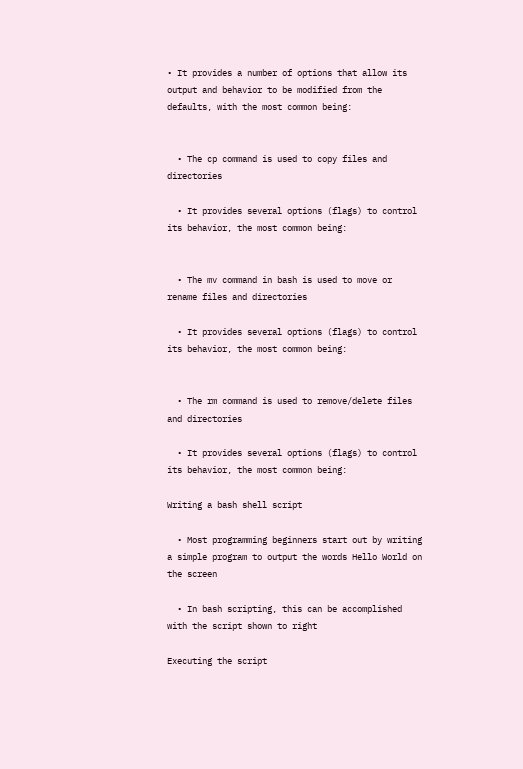• It provides a number of options that allow its output and behavior to be modified from the defaults, with the most common being:


  • The cp command is used to copy files and directories

  • It provides several options (flags) to control its behavior, the most common being:


  • The mv command in bash is used to move or rename files and directories

  • It provides several options (flags) to control its behavior, the most common being:


  • The rm command is used to remove/delete files and directories

  • It provides several options (flags) to control its behavior, the most common being:

Writing a bash shell script

  • Most programming beginners start out by writing a simple program to output the words Hello World on the screen

  • In bash scripting, this can be accomplished with the script shown to right

Executing the script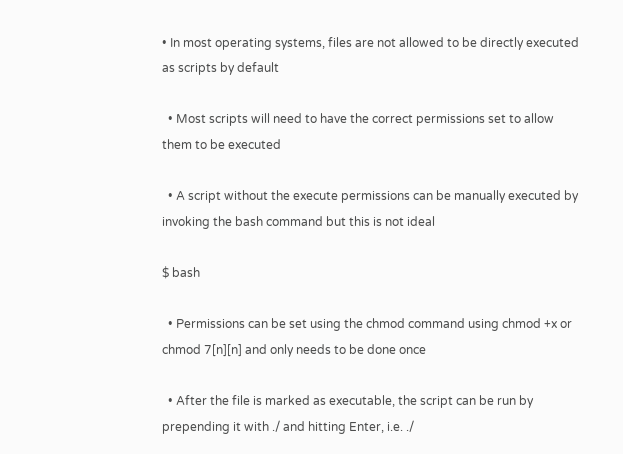• In most operating systems, files are not allowed to be directly executed as scripts by default

  • Most scripts will need to have the correct permissions set to allow them to be executed

  • A script without the execute permissions can be manually executed by invoking the bash command but this is not ideal

$ bash

  • Permissions can be set using the chmod command using chmod +x or chmod 7[n][n] and only needs to be done once

  • After the file is marked as executable, the script can be run by prepending it with ./ and hitting Enter, i.e. ./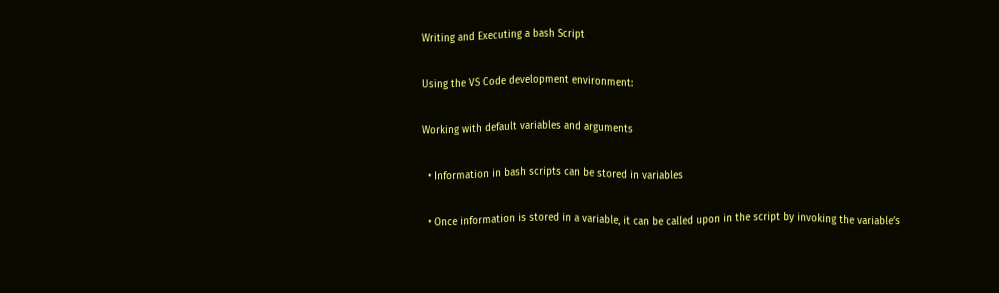Writing and Executing a bash Script

Using the VS Code development environment:

Working with default variables and arguments

  • Information in bash scripts can be stored in variables

  • Once information is stored in a variable, it can be called upon in the script by invoking the variable’s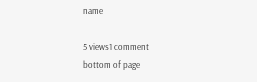name

5 views1 comment
bottom of page